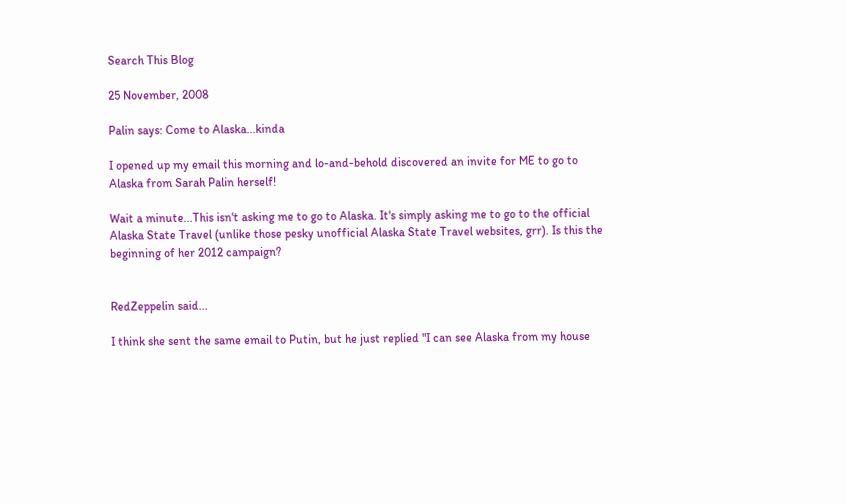Search This Blog

25 November, 2008

Palin says: Come to Alaska...kinda

I opened up my email this morning and lo-and-behold discovered an invite for ME to go to Alaska from Sarah Palin herself!

Wait a minute...This isn't asking me to go to Alaska. It's simply asking me to go to the official Alaska State Travel (unlike those pesky unofficial Alaska State Travel websites, grr). Is this the beginning of her 2012 campaign?


RedZeppelin said...

I think she sent the same email to Putin, but he just replied "I can see Alaska from my house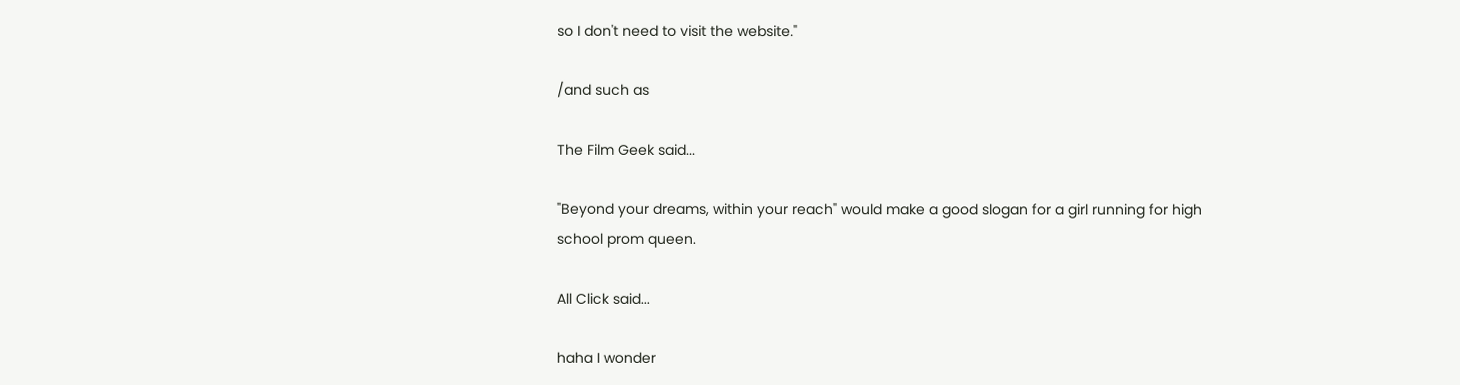so I don't need to visit the website."

/and such as

The Film Geek said...

"Beyond your dreams, within your reach" would make a good slogan for a girl running for high school prom queen.

All Click said...

haha I wonder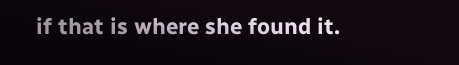if that is where she found it.